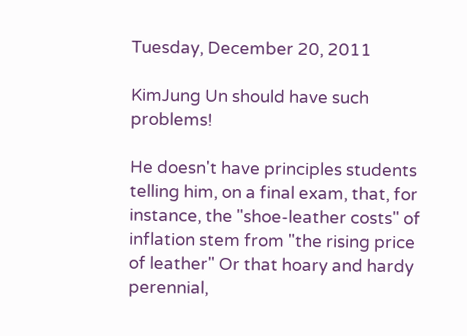Tuesday, December 20, 2011

KimJung Un should have such problems!

He doesn't have principles students telling him, on a final exam, that, for instance, the "shoe-leather costs" of inflation stem from "the rising price of leather" Or that hoary and hardy perennial,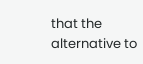that the alternative to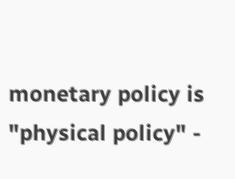monetary policy is "physical policy" -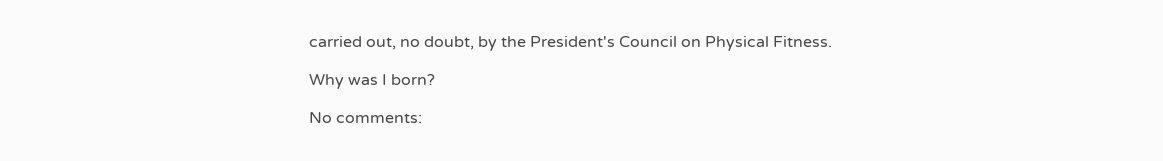carried out, no doubt, by the President's Council on Physical Fitness.

Why was I born?

No comments: